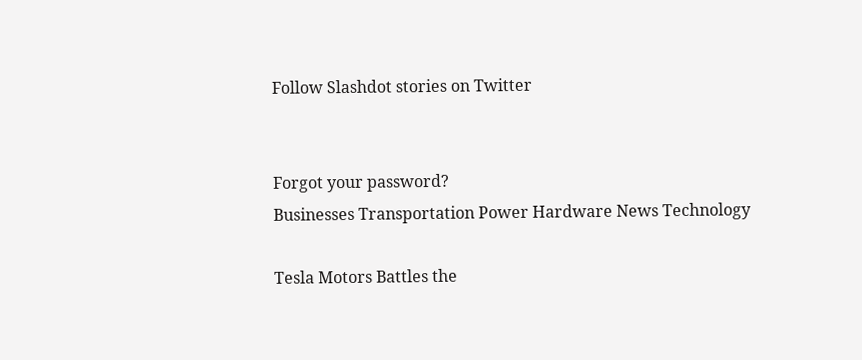Follow Slashdot stories on Twitter


Forgot your password?
Businesses Transportation Power Hardware News Technology

Tesla Motors Battles the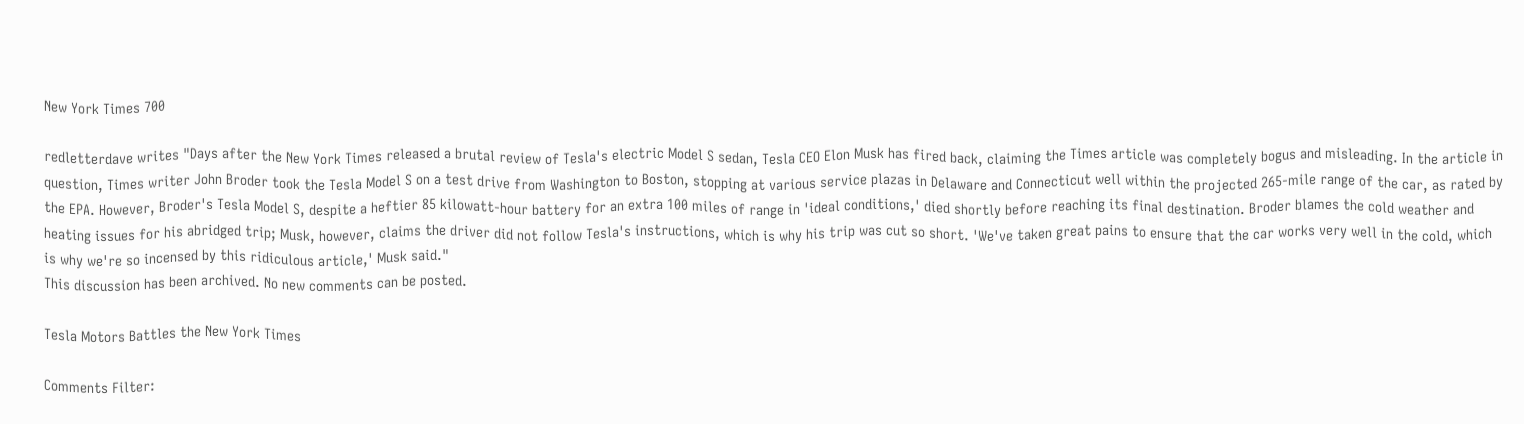New York Times 700

redletterdave writes "Days after the New York Times released a brutal review of Tesla's electric Model S sedan, Tesla CEO Elon Musk has fired back, claiming the Times article was completely bogus and misleading. In the article in question, Times writer John Broder took the Tesla Model S on a test drive from Washington to Boston, stopping at various service plazas in Delaware and Connecticut well within the projected 265-mile range of the car, as rated by the EPA. However, Broder's Tesla Model S, despite a heftier 85 kilowatt-hour battery for an extra 100 miles of range in 'ideal conditions,' died shortly before reaching its final destination. Broder blames the cold weather and heating issues for his abridged trip; Musk, however, claims the driver did not follow Tesla's instructions, which is why his trip was cut so short. 'We've taken great pains to ensure that the car works very well in the cold, which is why we're so incensed by this ridiculous article,' Musk said."
This discussion has been archived. No new comments can be posted.

Tesla Motors Battles the New York Times

Comments Filter: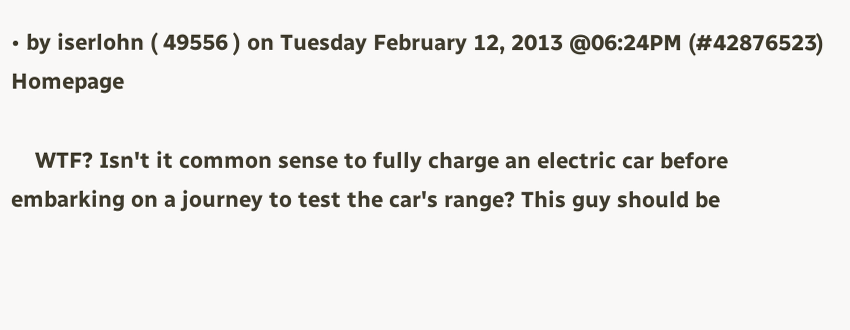• by iserlohn ( 49556 ) on Tuesday February 12, 2013 @06:24PM (#42876523) Homepage

    WTF? Isn't it common sense to fully charge an electric car before embarking on a journey to test the car's range? This guy should be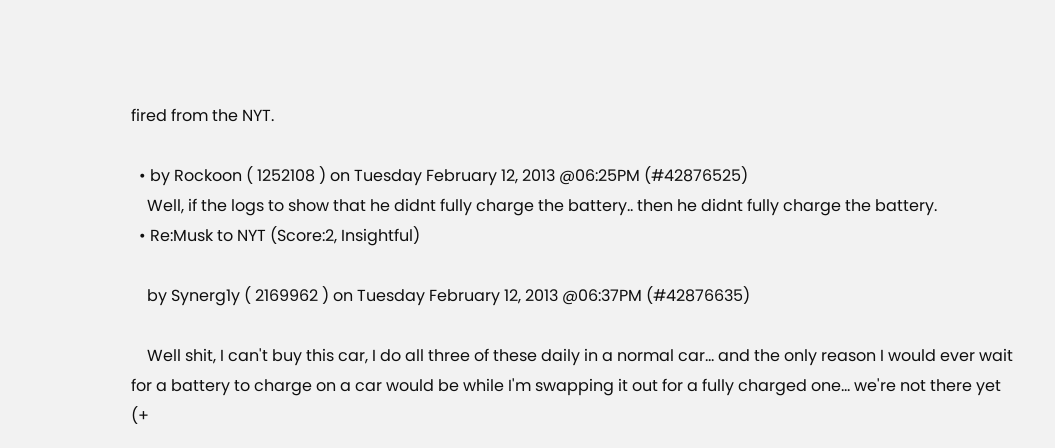fired from the NYT.

  • by Rockoon ( 1252108 ) on Tuesday February 12, 2013 @06:25PM (#42876525)
    Well, if the logs to show that he didnt fully charge the battery.. then he didnt fully charge the battery.
  • Re:Musk to NYT (Score:2, Insightful)

    by Synerg1y ( 2169962 ) on Tuesday February 12, 2013 @06:37PM (#42876635)

    Well shit, I can't buy this car, I do all three of these daily in a normal car... and the only reason I would ever wait for a battery to charge on a car would be while I'm swapping it out for a fully charged one... we're not there yet (+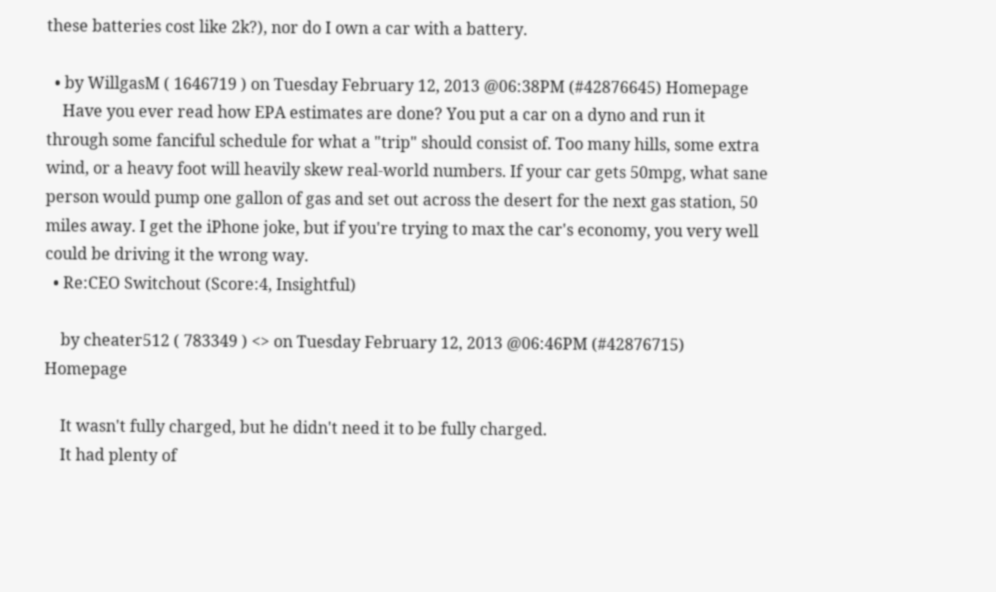these batteries cost like 2k?), nor do I own a car with a battery.

  • by WillgasM ( 1646719 ) on Tuesday February 12, 2013 @06:38PM (#42876645) Homepage
    Have you ever read how EPA estimates are done? You put a car on a dyno and run it through some fanciful schedule for what a "trip" should consist of. Too many hills, some extra wind, or a heavy foot will heavily skew real-world numbers. If your car gets 50mpg, what sane person would pump one gallon of gas and set out across the desert for the next gas station, 50 miles away. I get the iPhone joke, but if you're trying to max the car's economy, you very well could be driving it the wrong way.
  • Re:CEO Switchout (Score:4, Insightful)

    by cheater512 ( 783349 ) <> on Tuesday February 12, 2013 @06:46PM (#42876715) Homepage

    It wasn't fully charged, but he didn't need it to be fully charged.
    It had plenty of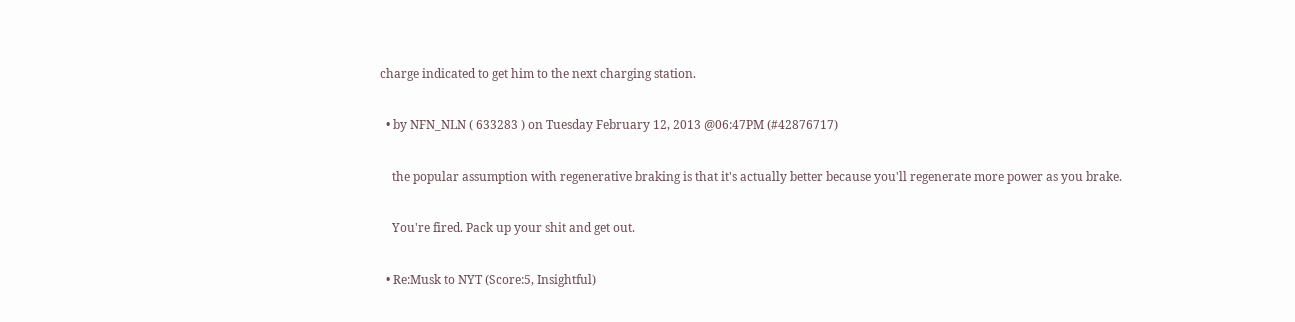charge indicated to get him to the next charging station.

  • by NFN_NLN ( 633283 ) on Tuesday February 12, 2013 @06:47PM (#42876717)

    the popular assumption with regenerative braking is that it's actually better because you'll regenerate more power as you brake.

    You're fired. Pack up your shit and get out.

  • Re:Musk to NYT (Score:5, Insightful)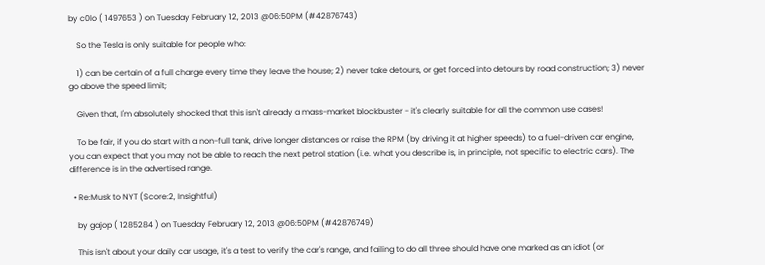by c0lo ( 1497653 ) on Tuesday February 12, 2013 @06:50PM (#42876743)

    So the Tesla is only suitable for people who:

    1) can be certain of a full charge every time they leave the house; 2) never take detours, or get forced into detours by road construction; 3) never go above the speed limit;

    Given that, I'm absolutely shocked that this isn't already a mass-market blockbuster - it's clearly suitable for all the common use cases!

    To be fair, if you do start with a non-full tank, drive longer distances or raise the RPM (by driving it at higher speeds) to a fuel-driven car engine, you can expect that you may not be able to reach the next petrol station (i.e. what you describe is, in principle, not specific to electric cars). The difference is in the advertised range.

  • Re:Musk to NYT (Score:2, Insightful)

    by gajop ( 1285284 ) on Tuesday February 12, 2013 @06:50PM (#42876749)

    This isn't about your daily car usage, it's a test to verify the car's range, and failing to do all three should have one marked as an idiot (or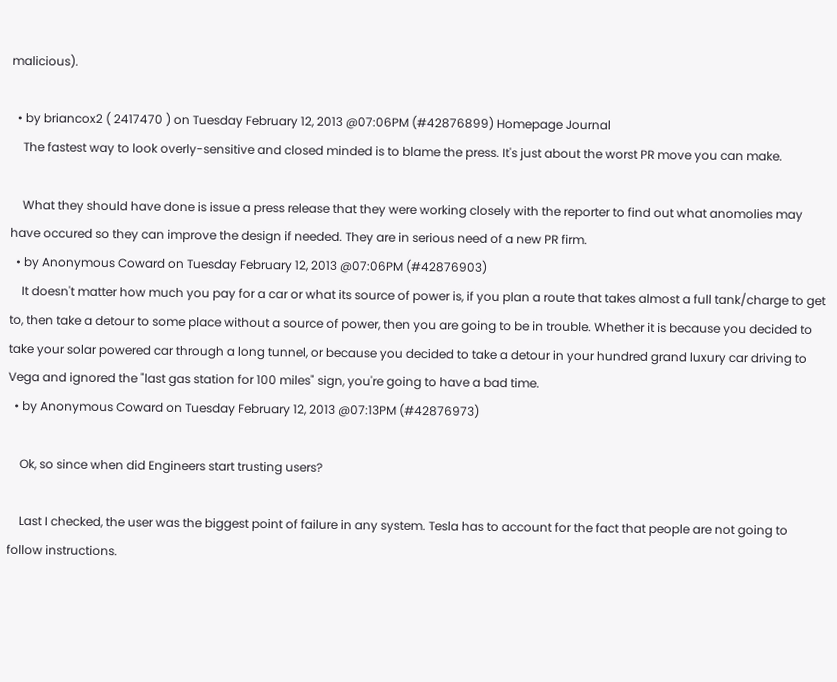malicious).

  • by briancox2 ( 2417470 ) on Tuesday February 12, 2013 @07:06PM (#42876899) Homepage Journal
    The fastest way to look overly-sensitive and closed minded is to blame the press. It's just about the worst PR move you can make.

    What they should have done is issue a press release that they were working closely with the reporter to find out what anomolies may have occured so they can improve the design if needed. They are in serious need of a new PR firm.
  • by Anonymous Coward on Tuesday February 12, 2013 @07:06PM (#42876903)
    It doesn't matter how much you pay for a car or what its source of power is, if you plan a route that takes almost a full tank/charge to get to, then take a detour to some place without a source of power, then you are going to be in trouble. Whether it is because you decided to take your solar powered car through a long tunnel, or because you decided to take a detour in your hundred grand luxury car driving to Vega and ignored the "last gas station for 100 miles" sign, you're going to have a bad time.
  • by Anonymous Coward on Tuesday February 12, 2013 @07:13PM (#42876973)

    Ok, so since when did Engineers start trusting users?

    Last I checked, the user was the biggest point of failure in any system. Tesla has to account for the fact that people are not going to follow instructions.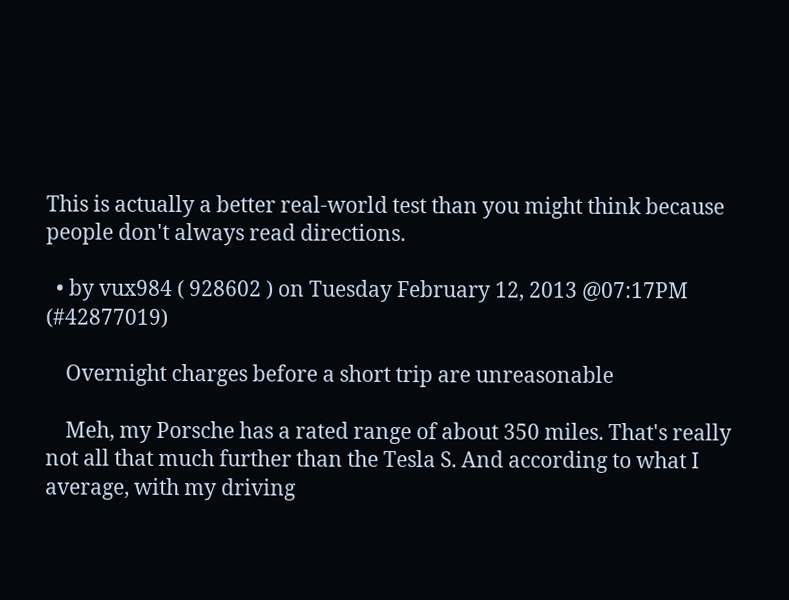This is actually a better real-world test than you might think because people don't always read directions.

  • by vux984 ( 928602 ) on Tuesday February 12, 2013 @07:17PM (#42877019)

    Overnight charges before a short trip are unreasonable

    Meh, my Porsche has a rated range of about 350 miles. That's really not all that much further than the Tesla S. And according to what I average, with my driving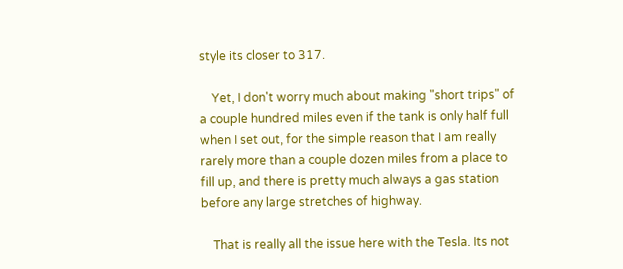style its closer to 317.

    Yet, I don't worry much about making "short trips" of a couple hundred miles even if the tank is only half full when I set out, for the simple reason that I am really rarely more than a couple dozen miles from a place to fill up, and there is pretty much always a gas station before any large stretches of highway.

    That is really all the issue here with the Tesla. Its not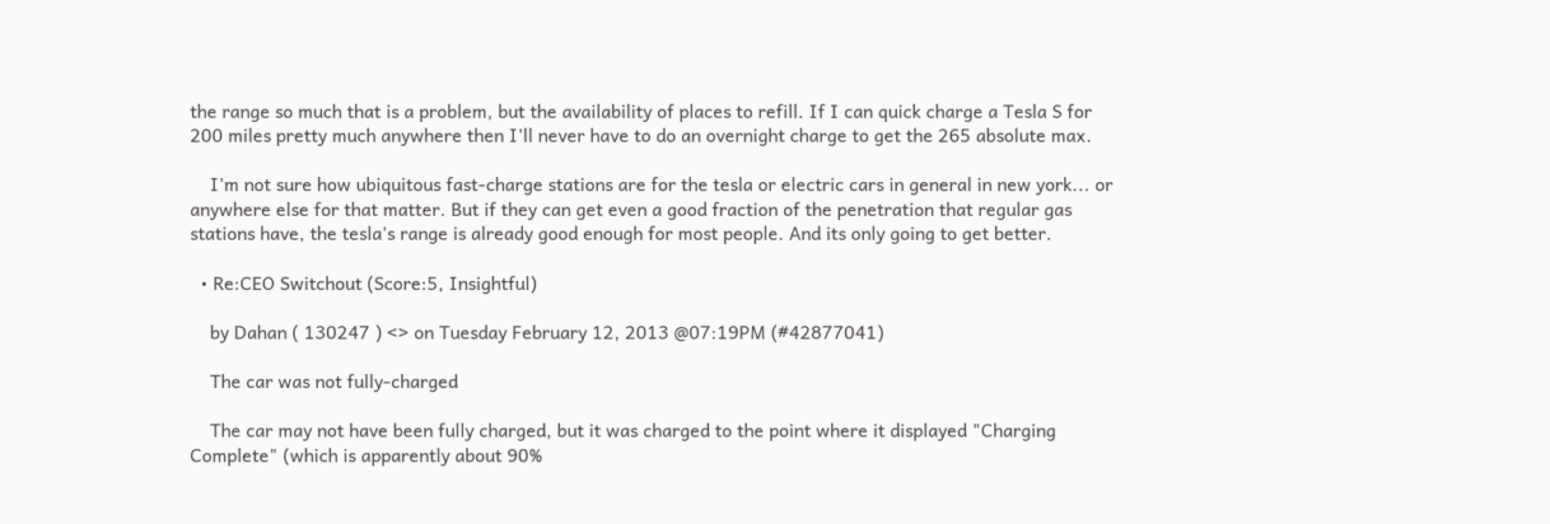the range so much that is a problem, but the availability of places to refill. If I can quick charge a Tesla S for 200 miles pretty much anywhere then I'll never have to do an overnight charge to get the 265 absolute max.

    I'm not sure how ubiquitous fast-charge stations are for the tesla or electric cars in general in new york... or anywhere else for that matter. But if they can get even a good fraction of the penetration that regular gas stations have, the tesla's range is already good enough for most people. And its only going to get better.

  • Re:CEO Switchout (Score:5, Insightful)

    by Dahan ( 130247 ) <> on Tuesday February 12, 2013 @07:19PM (#42877041)

    The car was not fully-charged

    The car may not have been fully charged, but it was charged to the point where it displayed "Charging Complete" (which is apparently about 90%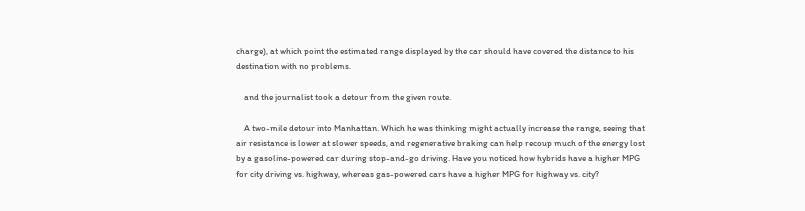charge), at which point the estimated range displayed by the car should have covered the distance to his destination with no problems.

    and the journalist took a detour from the given route.

    A two-mile detour into Manhattan. Which he was thinking might actually increase the range, seeing that air resistance is lower at slower speeds, and regenerative braking can help recoup much of the energy lost by a gasoline-powered car during stop-and-go driving. Have you noticed how hybrids have a higher MPG for city driving vs. highway, whereas gas-powered cars have a higher MPG for highway vs. city?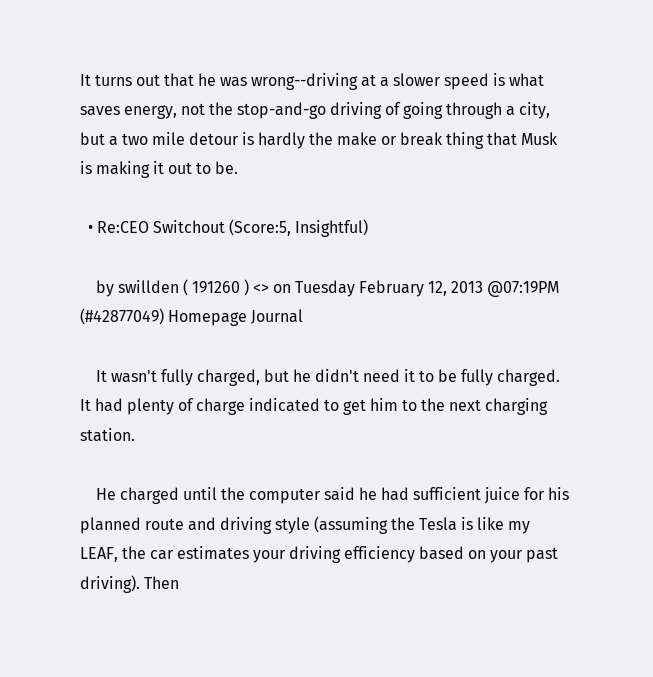It turns out that he was wrong--driving at a slower speed is what saves energy, not the stop-and-go driving of going through a city, but a two mile detour is hardly the make or break thing that Musk is making it out to be.

  • Re:CEO Switchout (Score:5, Insightful)

    by swillden ( 191260 ) <> on Tuesday February 12, 2013 @07:19PM (#42877049) Homepage Journal

    It wasn't fully charged, but he didn't need it to be fully charged. It had plenty of charge indicated to get him to the next charging station.

    He charged until the computer said he had sufficient juice for his planned route and driving style (assuming the Tesla is like my LEAF, the car estimates your driving efficiency based on your past driving). Then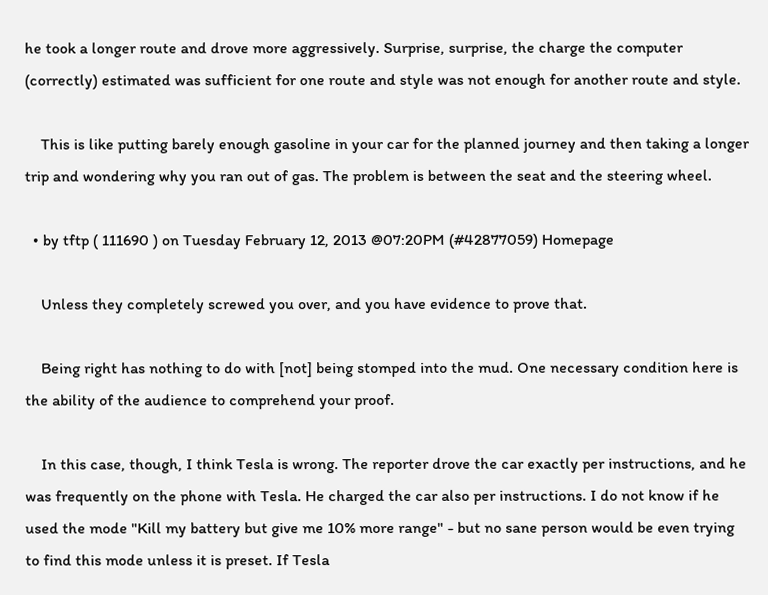he took a longer route and drove more aggressively. Surprise, surprise, the charge the computer (correctly) estimated was sufficient for one route and style was not enough for another route and style.

    This is like putting barely enough gasoline in your car for the planned journey and then taking a longer trip and wondering why you ran out of gas. The problem is between the seat and the steering wheel.

  • by tftp ( 111690 ) on Tuesday February 12, 2013 @07:20PM (#42877059) Homepage

    Unless they completely screwed you over, and you have evidence to prove that.

    Being right has nothing to do with [not] being stomped into the mud. One necessary condition here is the ability of the audience to comprehend your proof.

    In this case, though, I think Tesla is wrong. The reporter drove the car exactly per instructions, and he was frequently on the phone with Tesla. He charged the car also per instructions. I do not know if he used the mode "Kill my battery but give me 10% more range" - but no sane person would be even trying to find this mode unless it is preset. If Tesla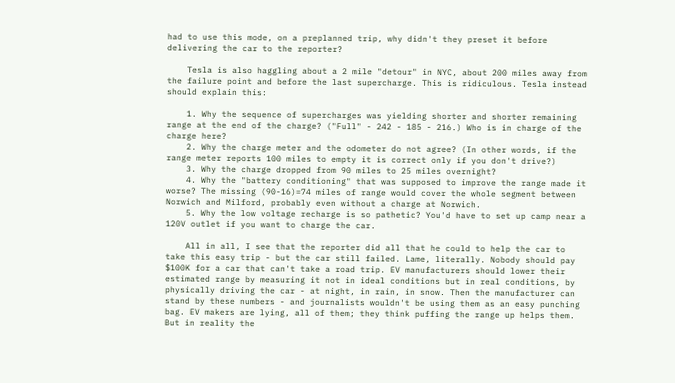had to use this mode, on a preplanned trip, why didn't they preset it before delivering the car to the reporter?

    Tesla is also haggling about a 2 mile "detour" in NYC, about 200 miles away from the failure point and before the last supercharge. This is ridiculous. Tesla instead should explain this:

    1. Why the sequence of supercharges was yielding shorter and shorter remaining range at the end of the charge? ("Full" - 242 - 185 - 216.) Who is in charge of the charge here?
    2. Why the charge meter and the odometer do not agree? (In other words, if the range meter reports 100 miles to empty it is correct only if you don't drive?)
    3. Why the charge dropped from 90 miles to 25 miles overnight?
    4. Why the "battery conditioning" that was supposed to improve the range made it worse? The missing (90-16)=74 miles of range would cover the whole segment between Norwich and Milford, probably even without a charge at Norwich.
    5. Why the low voltage recharge is so pathetic? You'd have to set up camp near a 120V outlet if you want to charge the car.

    All in all, I see that the reporter did all that he could to help the car to take this easy trip - but the car still failed. Lame, literally. Nobody should pay $100K for a car that can't take a road trip. EV manufacturers should lower their estimated range by measuring it not in ideal conditions but in real conditions, by physically driving the car - at night, in rain, in snow. Then the manufacturer can stand by these numbers - and journalists wouldn't be using them as an easy punching bag. EV makers are lying, all of them; they think puffing the range up helps them. But in reality the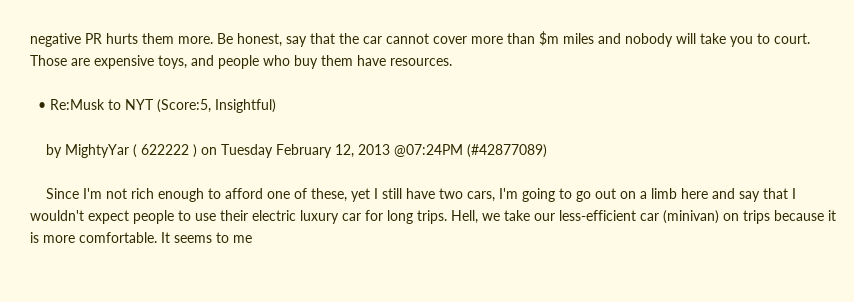negative PR hurts them more. Be honest, say that the car cannot cover more than $m miles and nobody will take you to court. Those are expensive toys, and people who buy them have resources.

  • Re:Musk to NYT (Score:5, Insightful)

    by MightyYar ( 622222 ) on Tuesday February 12, 2013 @07:24PM (#42877089)

    Since I'm not rich enough to afford one of these, yet I still have two cars, I'm going to go out on a limb here and say that I wouldn't expect people to use their electric luxury car for long trips. Hell, we take our less-efficient car (minivan) on trips because it is more comfortable. It seems to me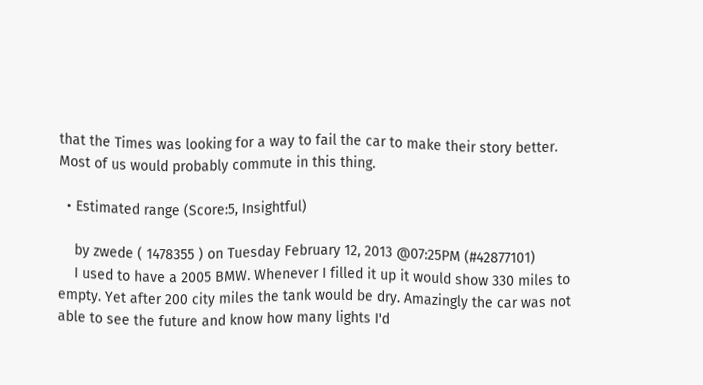that the Times was looking for a way to fail the car to make their story better. Most of us would probably commute in this thing.

  • Estimated range (Score:5, Insightful)

    by zwede ( 1478355 ) on Tuesday February 12, 2013 @07:25PM (#42877101)
    I used to have a 2005 BMW. Whenever I filled it up it would show 330 miles to empty. Yet after 200 city miles the tank would be dry. Amazingly the car was not able to see the future and know how many lights I'd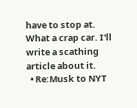have to stop at. What a crap car. I'll write a scathing article about it.
  • Re:Musk to NYT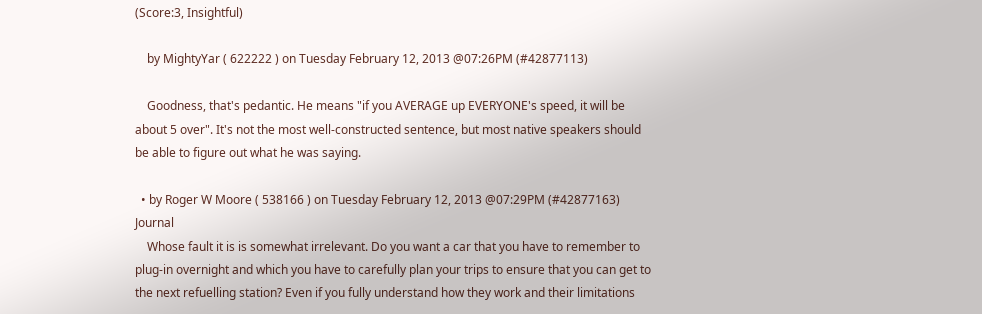(Score:3, Insightful)

    by MightyYar ( 622222 ) on Tuesday February 12, 2013 @07:26PM (#42877113)

    Goodness, that's pedantic. He means "if you AVERAGE up EVERYONE's speed, it will be about 5 over". It's not the most well-constructed sentence, but most native speakers should be able to figure out what he was saying.

  • by Roger W Moore ( 538166 ) on Tuesday February 12, 2013 @07:29PM (#42877163) Journal
    Whose fault it is is somewhat irrelevant. Do you want a car that you have to remember to plug-in overnight and which you have to carefully plan your trips to ensure that you can get to the next refuelling station? Even if you fully understand how they work and their limitations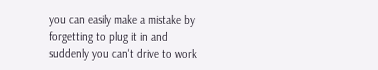you can easily make a mistake by forgetting to plug it in and suddenly you can't drive to work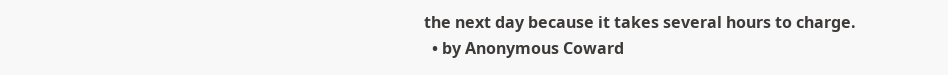the next day because it takes several hours to charge.
  • by Anonymous Coward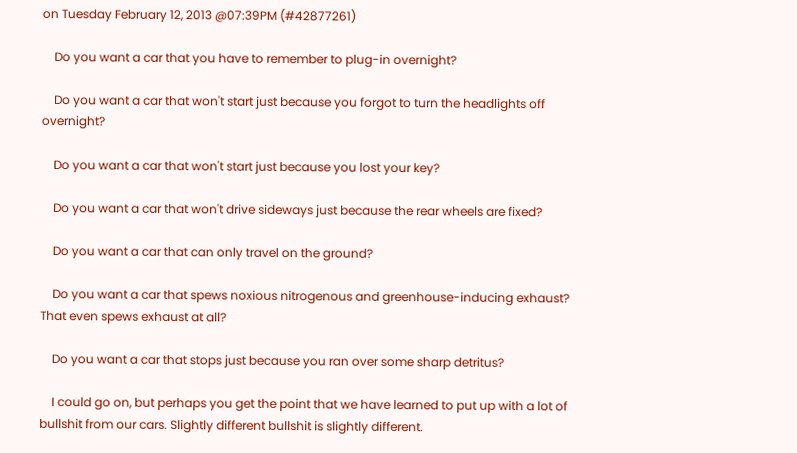on Tuesday February 12, 2013 @07:39PM (#42877261)

    Do you want a car that you have to remember to plug-in overnight?

    Do you want a car that won't start just because you forgot to turn the headlights off overnight?

    Do you want a car that won't start just because you lost your key?

    Do you want a car that won't drive sideways just because the rear wheels are fixed?

    Do you want a car that can only travel on the ground?

    Do you want a car that spews noxious nitrogenous and greenhouse-inducing exhaust? That even spews exhaust at all?

    Do you want a car that stops just because you ran over some sharp detritus?

    I could go on, but perhaps you get the point that we have learned to put up with a lot of bullshit from our cars. Slightly different bullshit is slightly different.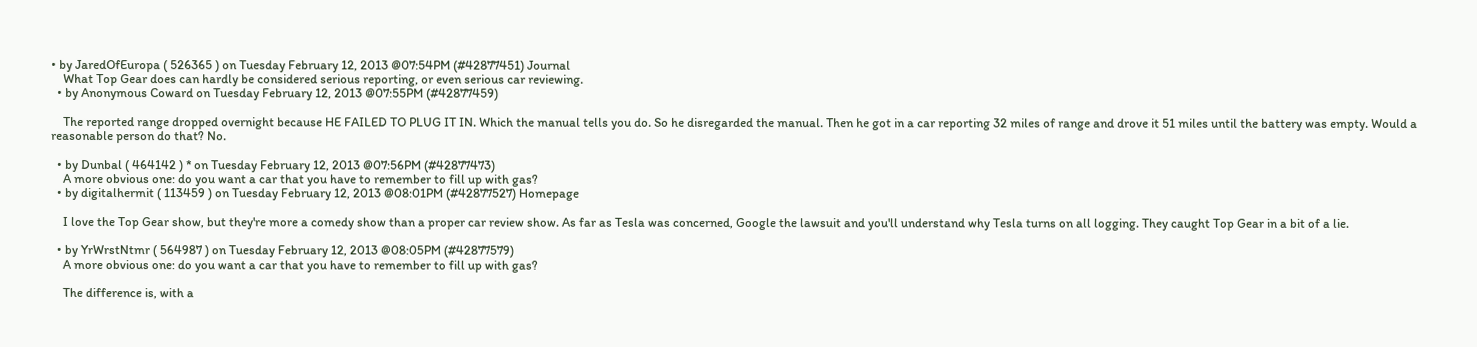• by JaredOfEuropa ( 526365 ) on Tuesday February 12, 2013 @07:54PM (#42877451) Journal
    What Top Gear does can hardly be considered serious reporting, or even serious car reviewing.
  • by Anonymous Coward on Tuesday February 12, 2013 @07:55PM (#42877459)

    The reported range dropped overnight because HE FAILED TO PLUG IT IN. Which the manual tells you do. So he disregarded the manual. Then he got in a car reporting 32 miles of range and drove it 51 miles until the battery was empty. Would a reasonable person do that? No.

  • by Dunbal ( 464142 ) * on Tuesday February 12, 2013 @07:56PM (#42877473)
    A more obvious one: do you want a car that you have to remember to fill up with gas?
  • by digitalhermit ( 113459 ) on Tuesday February 12, 2013 @08:01PM (#42877527) Homepage

    I love the Top Gear show, but they're more a comedy show than a proper car review show. As far as Tesla was concerned, Google the lawsuit and you'll understand why Tesla turns on all logging. They caught Top Gear in a bit of a lie.

  • by YrWrstNtmr ( 564987 ) on Tuesday February 12, 2013 @08:05PM (#42877579)
    A more obvious one: do you want a car that you have to remember to fill up with gas?

    The difference is, with a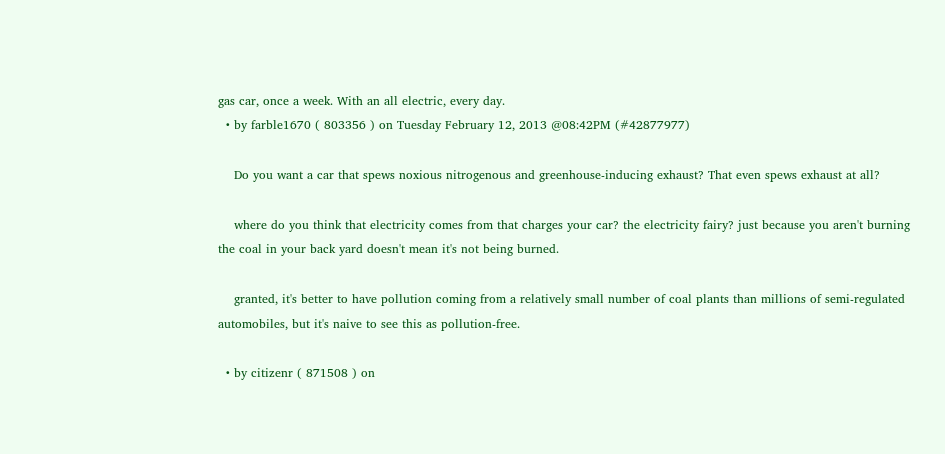gas car, once a week. With an all electric, every day.
  • by farble1670 ( 803356 ) on Tuesday February 12, 2013 @08:42PM (#42877977)

    Do you want a car that spews noxious nitrogenous and greenhouse-inducing exhaust? That even spews exhaust at all?

    where do you think that electricity comes from that charges your car? the electricity fairy? just because you aren't burning the coal in your back yard doesn't mean it's not being burned.

    granted, it's better to have pollution coming from a relatively small number of coal plants than millions of semi-regulated automobiles, but it's naive to see this as pollution-free.

  • by citizenr ( 871508 ) on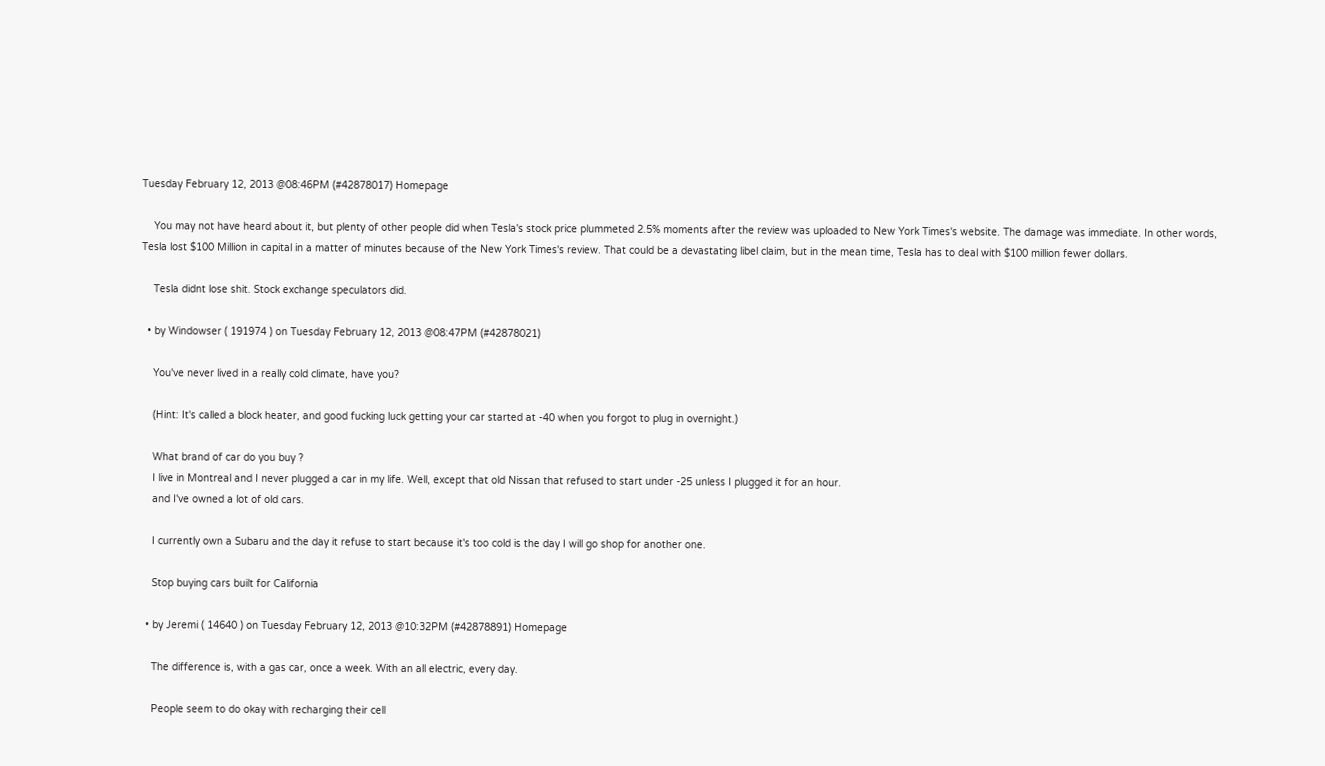Tuesday February 12, 2013 @08:46PM (#42878017) Homepage

    You may not have heard about it, but plenty of other people did when Tesla's stock price plummeted 2.5% moments after the review was uploaded to New York Times's website. The damage was immediate. In other words, Tesla lost $100 Million in capital in a matter of minutes because of the New York Times's review. That could be a devastating libel claim, but in the mean time, Tesla has to deal with $100 million fewer dollars.

    Tesla didnt lose shit. Stock exchange speculators did.

  • by Windowser ( 191974 ) on Tuesday February 12, 2013 @08:47PM (#42878021)

    You've never lived in a really cold climate, have you?

    (Hint: It's called a block heater, and good fucking luck getting your car started at -40 when you forgot to plug in overnight.)

    What brand of car do you buy ?
    I live in Montreal and I never plugged a car in my life. Well, except that old Nissan that refused to start under -25 unless I plugged it for an hour.
    and I've owned a lot of old cars.

    I currently own a Subaru and the day it refuse to start because it's too cold is the day I will go shop for another one.

    Stop buying cars built for California

  • by Jeremi ( 14640 ) on Tuesday February 12, 2013 @10:32PM (#42878891) Homepage

    The difference is, with a gas car, once a week. With an all electric, every day.

    People seem to do okay with recharging their cell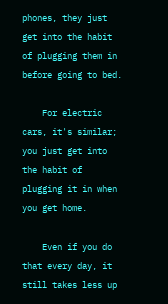phones, they just get into the habit of plugging them in before going to bed.

    For electric cars, it's similar; you just get into the habit of plugging it in when you get home.

    Even if you do that every day, it still takes less up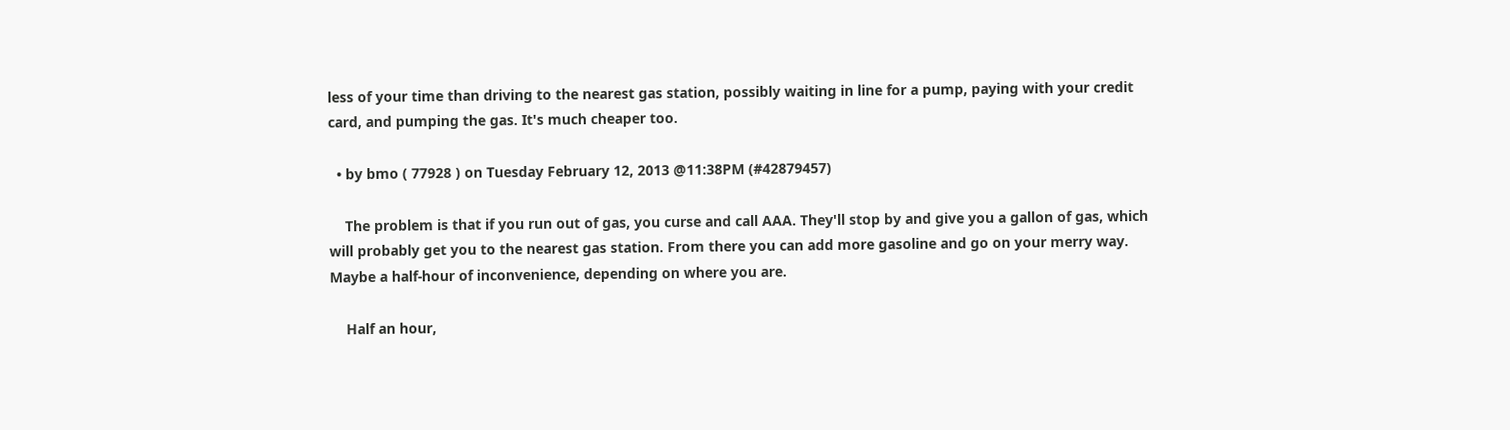less of your time than driving to the nearest gas station, possibly waiting in line for a pump, paying with your credit card, and pumping the gas. It's much cheaper too.

  • by bmo ( 77928 ) on Tuesday February 12, 2013 @11:38PM (#42879457)

    The problem is that if you run out of gas, you curse and call AAA. They'll stop by and give you a gallon of gas, which will probably get you to the nearest gas station. From there you can add more gasoline and go on your merry way. Maybe a half-hour of inconvenience, depending on where you are.

    Half an hour,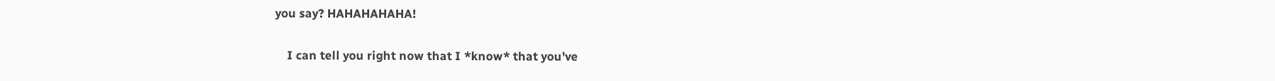you say? HAHAHAHAHA!

    I can tell you right now that I *know* that you've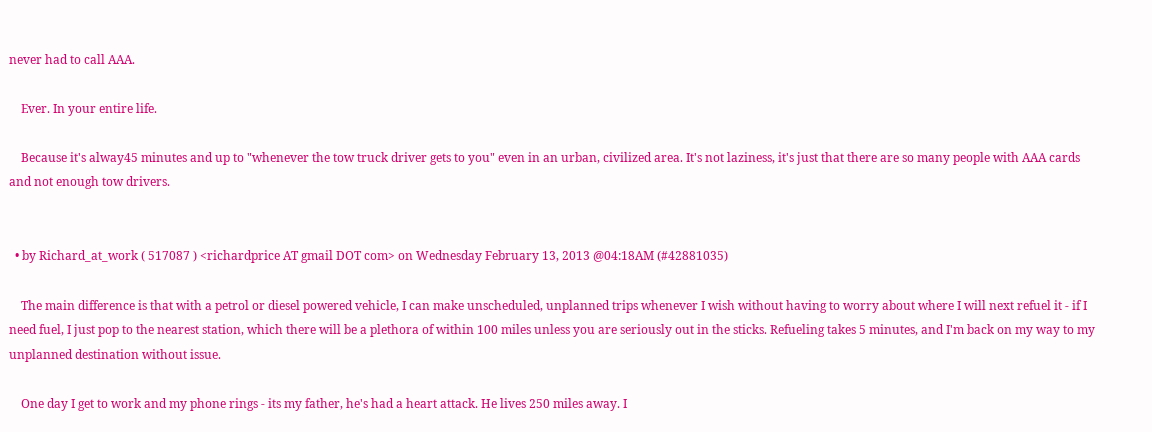never had to call AAA.

    Ever. In your entire life.

    Because it's alway45 minutes and up to "whenever the tow truck driver gets to you" even in an urban, civilized area. It's not laziness, it's just that there are so many people with AAA cards and not enough tow drivers.


  • by Richard_at_work ( 517087 ) <richardprice AT gmail DOT com> on Wednesday February 13, 2013 @04:18AM (#42881035)

    The main difference is that with a petrol or diesel powered vehicle, I can make unscheduled, unplanned trips whenever I wish without having to worry about where I will next refuel it - if I need fuel, I just pop to the nearest station, which there will be a plethora of within 100 miles unless you are seriously out in the sticks. Refueling takes 5 minutes, and I'm back on my way to my unplanned destination without issue.

    One day I get to work and my phone rings - its my father, he's had a heart attack. He lives 250 miles away. I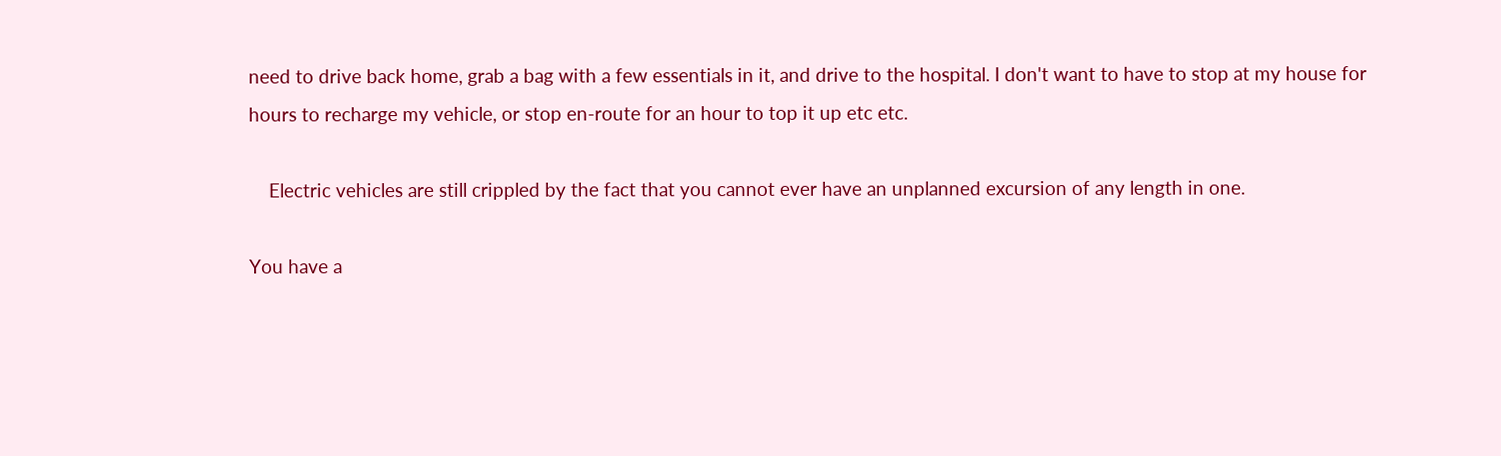need to drive back home, grab a bag with a few essentials in it, and drive to the hospital. I don't want to have to stop at my house for hours to recharge my vehicle, or stop en-route for an hour to top it up etc etc.

    Electric vehicles are still crippled by the fact that you cannot ever have an unplanned excursion of any length in one.

You have a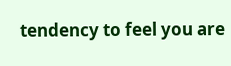tendency to feel you are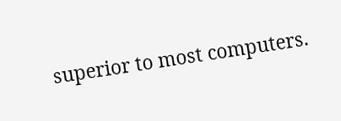superior to most computers.